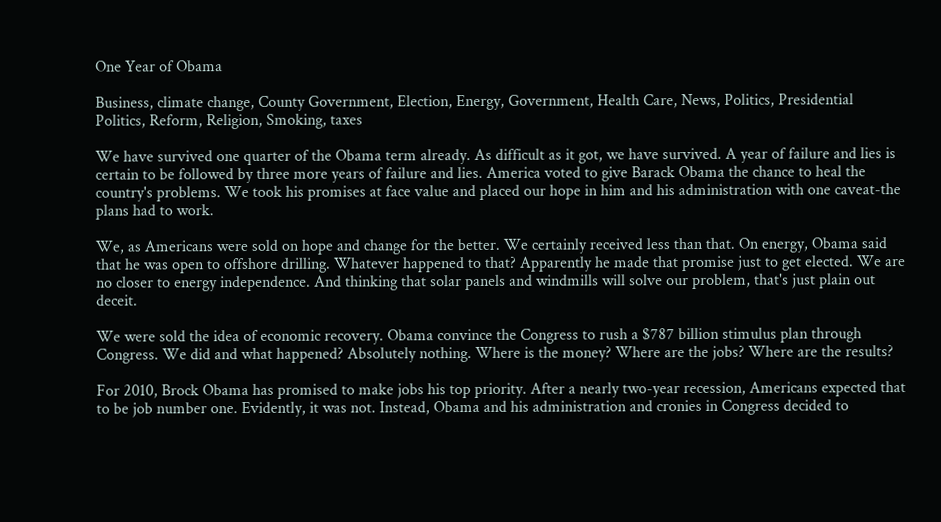One Year of Obama

Business, climate change, County Government, Election, Energy, Government, Health Care, News, Politics, Presidential Politics, Reform, Religion, Smoking, taxes

We have survived one quarter of the Obama term already. As difficult as it got, we have survived. A year of failure and lies is certain to be followed by three more years of failure and lies. America voted to give Barack Obama the chance to heal the country's problems. We took his promises at face value and placed our hope in him and his administration with one caveat-the plans had to work.

We, as Americans were sold on hope and change for the better. We certainly received less than that. On energy, Obama said that he was open to offshore drilling. Whatever happened to that? Apparently he made that promise just to get elected. We are no closer to energy independence. And thinking that solar panels and windmills will solve our problem, that's just plain out deceit.

We were sold the idea of economic recovery. Obama convince the Congress to rush a $787 billion stimulus plan through Congress. We did and what happened? Absolutely nothing. Where is the money? Where are the jobs? Where are the results?

For 2010, Brock Obama has promised to make jobs his top priority. After a nearly two-year recession, Americans expected that to be job number one. Evidently, it was not. Instead, Obama and his administration and cronies in Congress decided to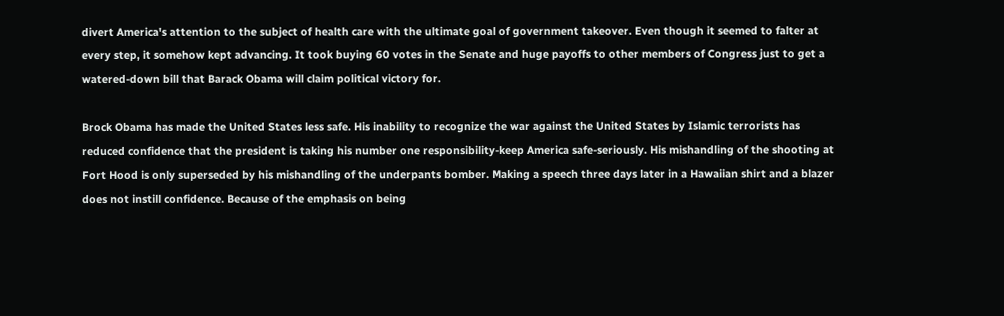divert America's attention to the subject of health care with the ultimate goal of government takeover. Even though it seemed to falter at every step, it somehow kept advancing. It took buying 60 votes in the Senate and huge payoffs to other members of Congress just to get a watered-down bill that Barack Obama will claim political victory for.

Brock Obama has made the United States less safe. His inability to recognize the war against the United States by Islamic terrorists has reduced confidence that the president is taking his number one responsibility-keep America safe-seriously. His mishandling of the shooting at Fort Hood is only superseded by his mishandling of the underpants bomber. Making a speech three days later in a Hawaiian shirt and a blazer does not instill confidence. Because of the emphasis on being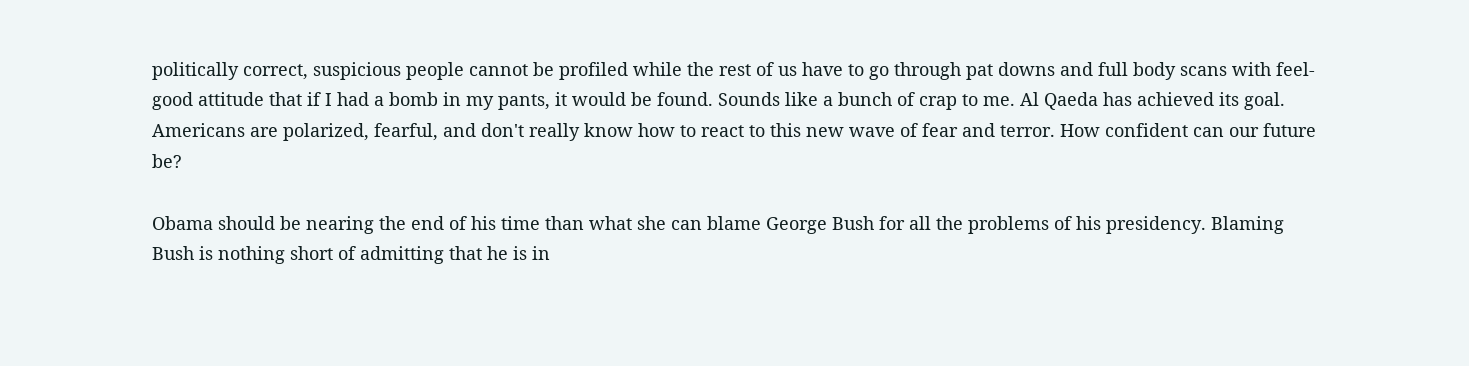politically correct, suspicious people cannot be profiled while the rest of us have to go through pat downs and full body scans with feel-good attitude that if I had a bomb in my pants, it would be found. Sounds like a bunch of crap to me. Al Qaeda has achieved its goal. Americans are polarized, fearful, and don't really know how to react to this new wave of fear and terror. How confident can our future be?

Obama should be nearing the end of his time than what she can blame George Bush for all the problems of his presidency. Blaming Bush is nothing short of admitting that he is in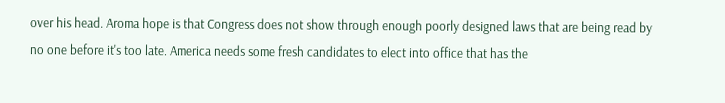over his head. Aroma hope is that Congress does not show through enough poorly designed laws that are being read by no one before it's too late. America needs some fresh candidates to elect into office that has the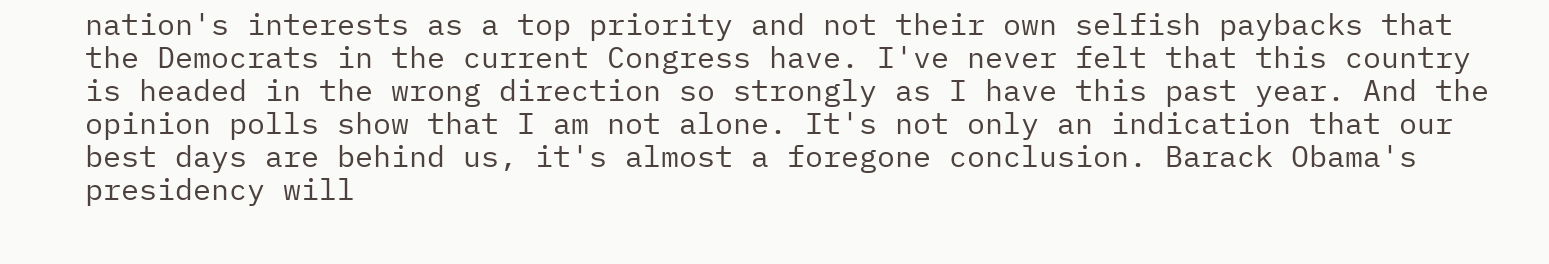nation's interests as a top priority and not their own selfish paybacks that the Democrats in the current Congress have. I've never felt that this country is headed in the wrong direction so strongly as I have this past year. And the opinion polls show that I am not alone. It's not only an indication that our best days are behind us, it's almost a foregone conclusion. Barack Obama's presidency will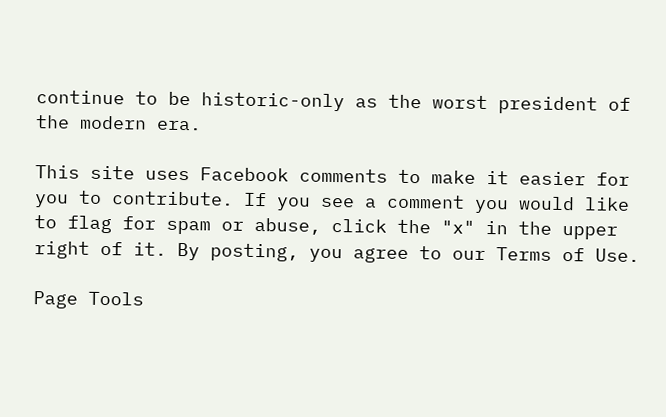continue to be historic-only as the worst president of the modern era.

This site uses Facebook comments to make it easier for you to contribute. If you see a comment you would like to flag for spam or abuse, click the "x" in the upper right of it. By posting, you agree to our Terms of Use.

Page Tools